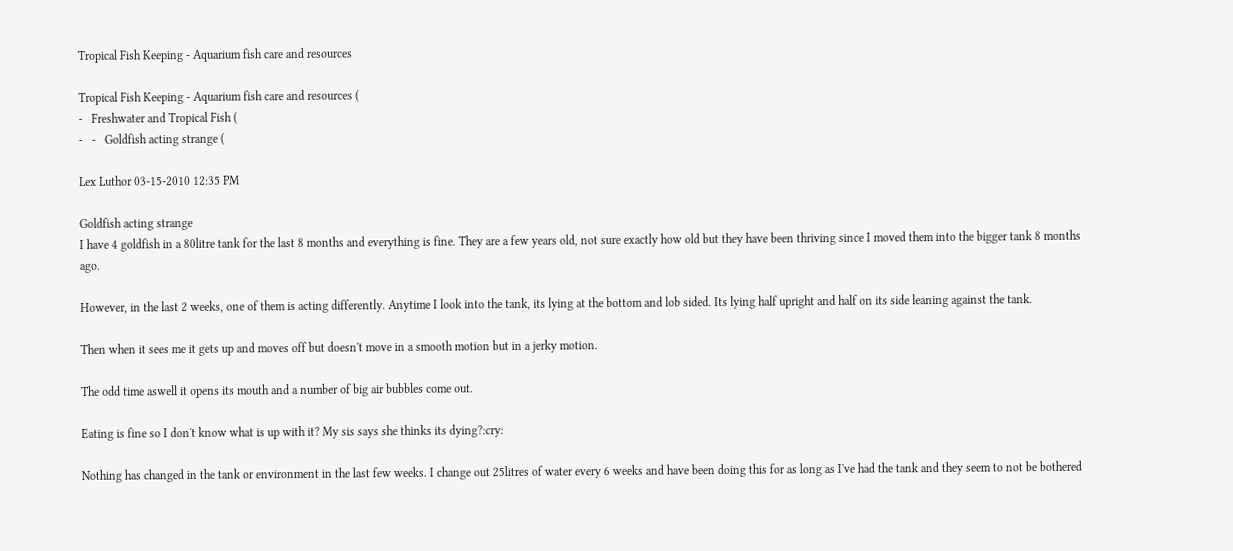Tropical Fish Keeping - Aquarium fish care and resources

Tropical Fish Keeping - Aquarium fish care and resources (
-   Freshwater and Tropical Fish (
-   -   Goldfish acting strange (

Lex Luthor 03-15-2010 12:35 PM

Goldfish acting strange
I have 4 goldfish in a 80litre tank for the last 8 months and everything is fine. They are a few years old, not sure exactly how old but they have been thriving since I moved them into the bigger tank 8 months ago.

However, in the last 2 weeks, one of them is acting differently. Anytime I look into the tank, its lying at the bottom and lob sided. Its lying half upright and half on its side leaning against the tank.

Then when it sees me it gets up and moves off but doesn't move in a smooth motion but in a jerky motion.

The odd time aswell it opens its mouth and a number of big air bubbles come out.

Eating is fine so I don't know what is up with it? My sis says she thinks its dying?:cry:

Nothing has changed in the tank or environment in the last few weeks. I change out 25litres of water every 6 weeks and have been doing this for as long as I've had the tank and they seem to not be bothered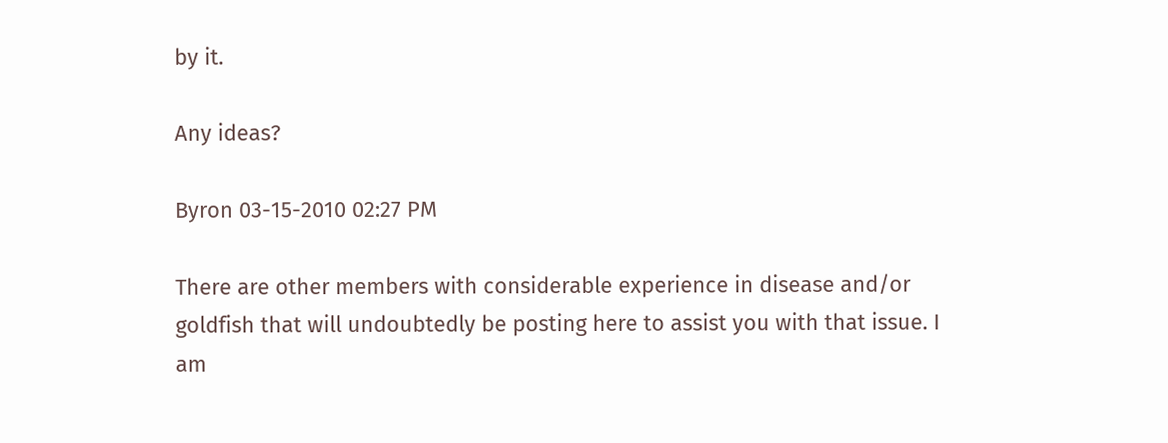by it.

Any ideas?

Byron 03-15-2010 02:27 PM

There are other members with considerable experience in disease and/or goldfish that will undoubtedly be posting here to assist you with that issue. I am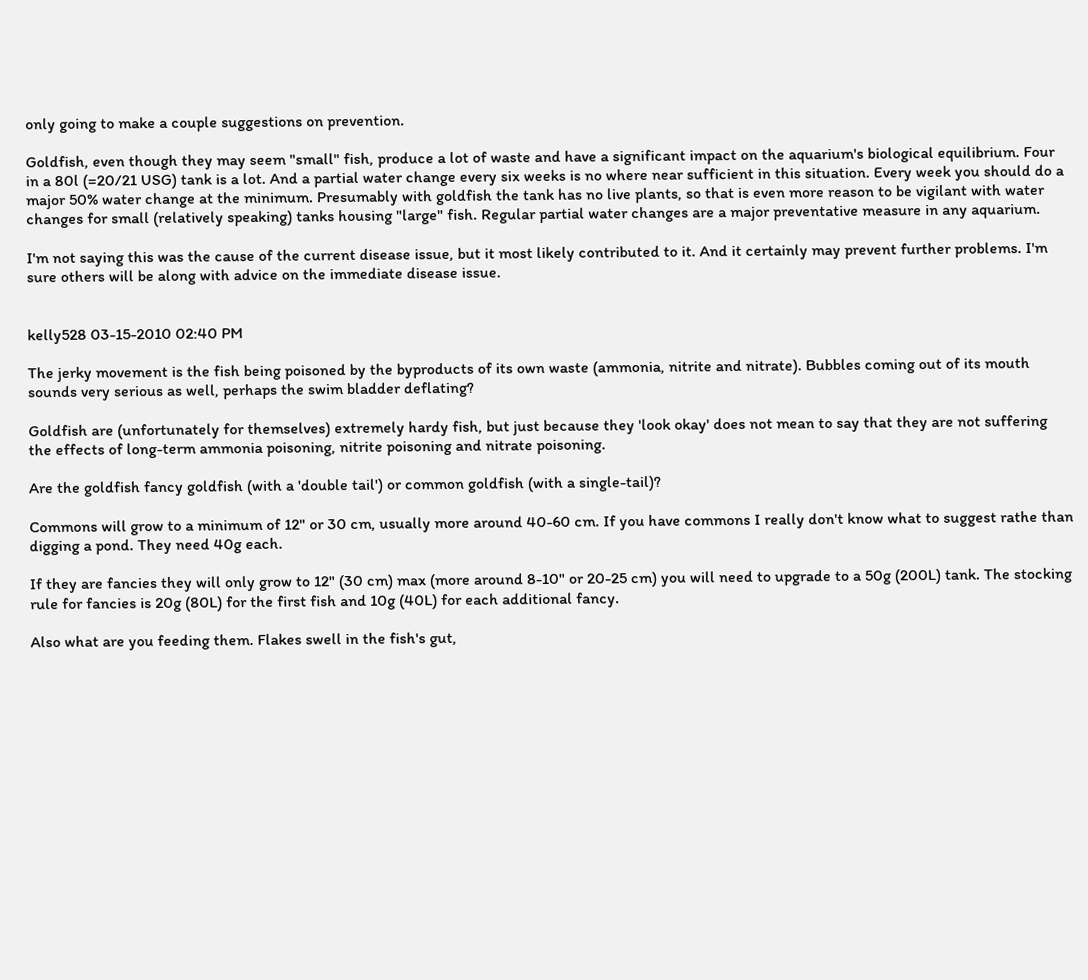only going to make a couple suggestions on prevention.

Goldfish, even though they may seem "small" fish, produce a lot of waste and have a significant impact on the aquarium's biological equilibrium. Four in a 80l (=20/21 USG) tank is a lot. And a partial water change every six weeks is no where near sufficient in this situation. Every week you should do a major 50% water change at the minimum. Presumably with goldfish the tank has no live plants, so that is even more reason to be vigilant with water changes for small (relatively speaking) tanks housing "large" fish. Regular partial water changes are a major preventative measure in any aquarium.

I'm not saying this was the cause of the current disease issue, but it most likely contributed to it. And it certainly may prevent further problems. I'm sure others will be along with advice on the immediate disease issue.


kelly528 03-15-2010 02:40 PM

The jerky movement is the fish being poisoned by the byproducts of its own waste (ammonia, nitrite and nitrate). Bubbles coming out of its mouth sounds very serious as well, perhaps the swim bladder deflating?

Goldfish are (unfortunately for themselves) extremely hardy fish, but just because they 'look okay' does not mean to say that they are not suffering the effects of long-term ammonia poisoning, nitrite poisoning and nitrate poisoning.

Are the goldfish fancy goldfish (with a 'double tail') or common goldfish (with a single-tail)?

Commons will grow to a minimum of 12" or 30 cm, usually more around 40-60 cm. If you have commons I really don't know what to suggest rathe than digging a pond. They need 40g each.

If they are fancies they will only grow to 12" (30 cm) max (more around 8-10" or 20-25 cm) you will need to upgrade to a 50g (200L) tank. The stocking rule for fancies is 20g (80L) for the first fish and 10g (40L) for each additional fancy.

Also what are you feeding them. Flakes swell in the fish's gut,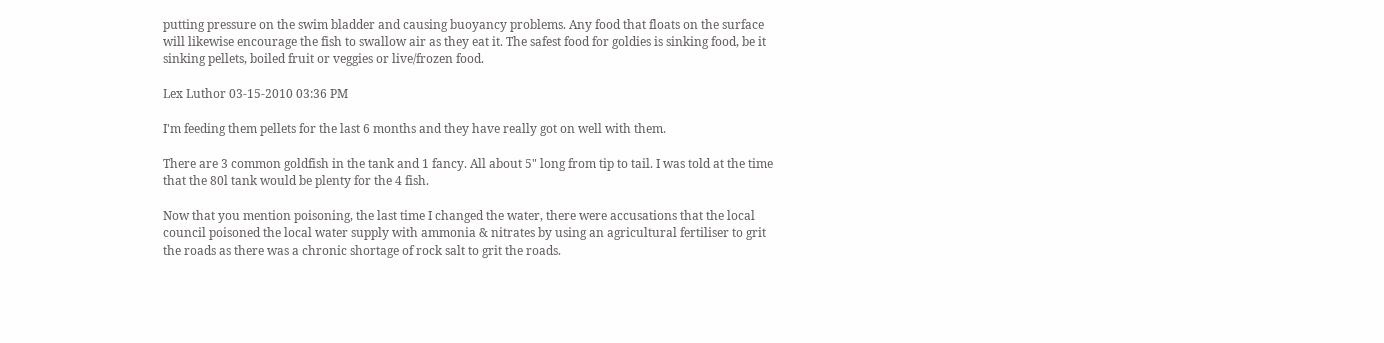putting pressure on the swim bladder and causing buoyancy problems. Any food that floats on the surface will likewise encourage the fish to swallow air as they eat it. The safest food for goldies is sinking food, be it sinking pellets, boiled fruit or veggies or live/frozen food.

Lex Luthor 03-15-2010 03:36 PM

I'm feeding them pellets for the last 6 months and they have really got on well with them.

There are 3 common goldfish in the tank and 1 fancy. All about 5" long from tip to tail. I was told at the time that the 80l tank would be plenty for the 4 fish.

Now that you mention poisoning, the last time I changed the water, there were accusations that the local council poisoned the local water supply with ammonia & nitrates by using an agricultural fertiliser to grit the roads as there was a chronic shortage of rock salt to grit the roads.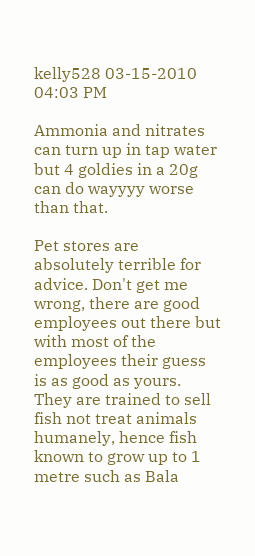kelly528 03-15-2010 04:03 PM

Ammonia and nitrates can turn up in tap water but 4 goldies in a 20g can do wayyyy worse than that.

Pet stores are absolutely terrible for advice. Don't get me wrong, there are good employees out there but with most of the employees their guess is as good as yours. They are trained to sell fish not treat animals humanely, hence fish known to grow up to 1 metre such as Bala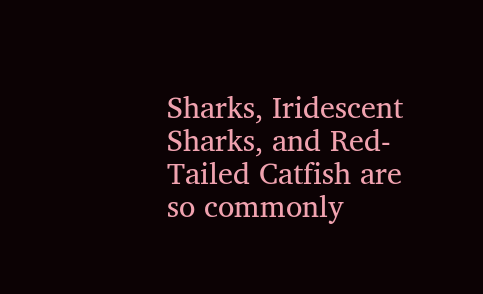Sharks, Iridescent Sharks, and Red-Tailed Catfish are so commonly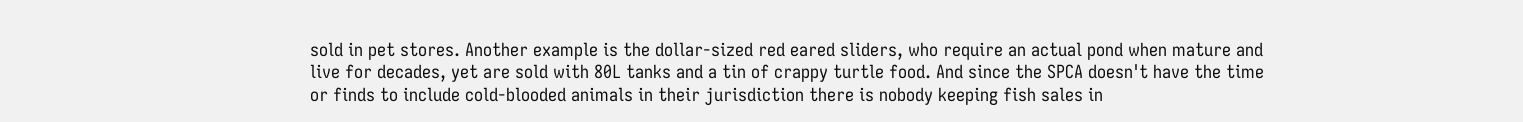sold in pet stores. Another example is the dollar-sized red eared sliders, who require an actual pond when mature and live for decades, yet are sold with 80L tanks and a tin of crappy turtle food. And since the SPCA doesn't have the time or finds to include cold-blooded animals in their jurisdiction there is nobody keeping fish sales in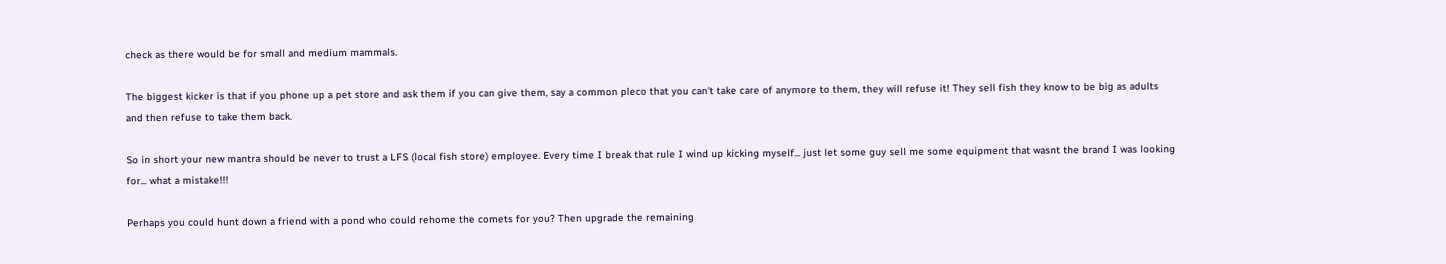check as there would be for small and medium mammals.

The biggest kicker is that if you phone up a pet store and ask them if you can give them, say a common pleco that you can't take care of anymore to them, they will refuse it! They sell fish they know to be big as adults and then refuse to take them back.

So in short your new mantra should be never to trust a LFS (local fish store) employee. Every time I break that rule I wind up kicking myself... just let some guy sell me some equipment that wasnt the brand I was looking for... what a mistake!!!

Perhaps you could hunt down a friend with a pond who could rehome the comets for you? Then upgrade the remaining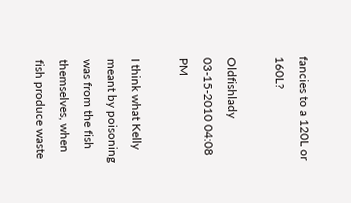fancies to a 120L or 160L?

Oldfishlady 03-15-2010 04:08 PM

I think what Kelly meant by poisoning was from the fish themselves, when fish produce waste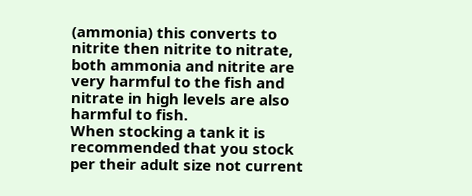(ammonia) this converts to nitrite then nitrite to nitrate, both ammonia and nitrite are very harmful to the fish and nitrate in high levels are also harmful to fish.
When stocking a tank it is recommended that you stock per their adult size not current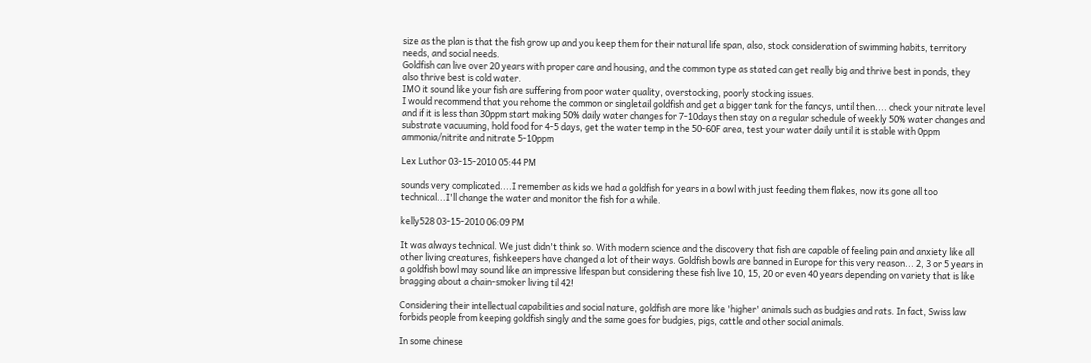size as the plan is that the fish grow up and you keep them for their natural life span, also, stock consideration of swimming habits, territory needs, and social needs.
Goldfish can live over 20 years with proper care and housing, and the common type as stated can get really big and thrive best in ponds, they also thrive best is cold water.
IMO it sound like your fish are suffering from poor water quality, overstocking, poorly stocking issues.
I would recommend that you rehome the common or singletail goldfish and get a bigger tank for the fancys, until then.... check your nitrate level and if it is less than 30ppm start making 50% daily water changes for 7-10days then stay on a regular schedule of weekly 50% water changes and substrate vacuuming, hold food for 4-5 days, get the water temp in the 50-60F area, test your water daily until it is stable with 0ppm ammonia/nitrite and nitrate 5-10ppm

Lex Luthor 03-15-2010 05:44 PM

sounds very complicated....I remember as kids we had a goldfish for years in a bowl with just feeding them flakes, now its gone all too technical...I'll change the water and monitor the fish for a while.

kelly528 03-15-2010 06:09 PM

It was always technical. We just didn't think so. With modern science and the discovery that fish are capable of feeling pain and anxiety like all other living creatures, fishkeepers have changed a lot of their ways. Goldfish bowls are banned in Europe for this very reason... 2, 3 or 5 years in a goldfish bowl may sound like an impressive lifespan but considering these fish live 10, 15, 20 or even 40 years depending on variety that is like bragging about a chain-smoker living til 42!

Considering their intellectual capabilities and social nature, goldfish are more like 'higher' animals such as budgies and rats. In fact, Swiss law forbids people from keeping goldfish singly and the same goes for budgies, pigs, cattle and other social animals.

In some chinese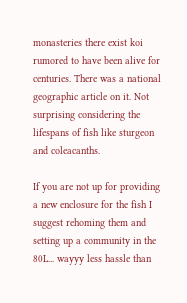monasteries there exist koi rumored to have been alive for centuries. There was a national geographic article on it. Not surprising considering the lifespans of fish like sturgeon and coleacanths.

If you are not up for providing a new enclosure for the fish I suggest rehoming them and setting up a community in the 80L... wayyy less hassle than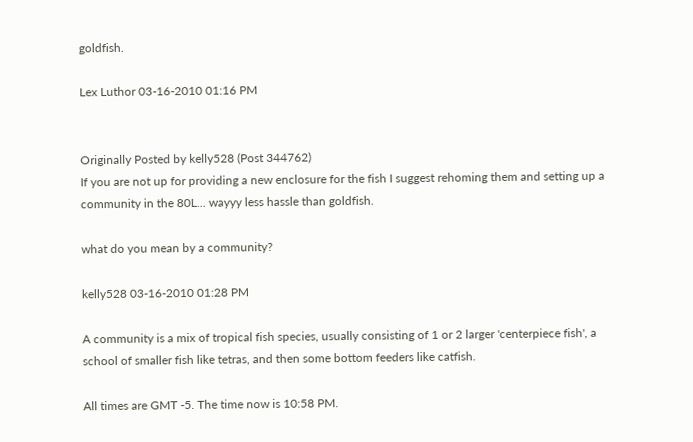goldfish.

Lex Luthor 03-16-2010 01:16 PM


Originally Posted by kelly528 (Post 344762)
If you are not up for providing a new enclosure for the fish I suggest rehoming them and setting up a community in the 80L... wayyy less hassle than goldfish.

what do you mean by a community?

kelly528 03-16-2010 01:28 PM

A community is a mix of tropical fish species, usually consisting of 1 or 2 larger 'centerpiece fish', a school of smaller fish like tetras, and then some bottom feeders like catfish.

All times are GMT -5. The time now is 10:58 PM.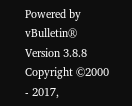Powered by vBulletin® Version 3.8.8
Copyright ©2000 - 2017,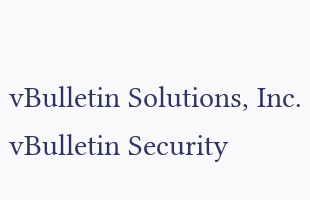vBulletin Solutions, Inc.
vBulletin Security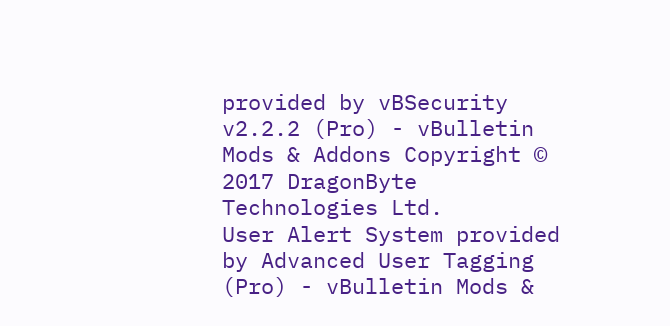provided by vBSecurity v2.2.2 (Pro) - vBulletin Mods & Addons Copyright © 2017 DragonByte Technologies Ltd.
User Alert System provided by Advanced User Tagging (Pro) - vBulletin Mods &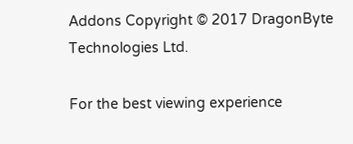Addons Copyright © 2017 DragonByte Technologies Ltd.

For the best viewing experience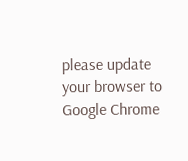please update your browser to Google Chrome